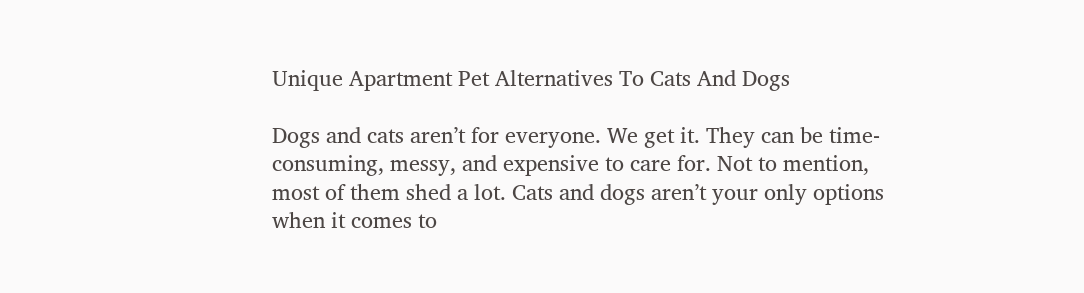Unique Apartment Pet Alternatives To Cats And Dogs

Dogs and cats aren’t for everyone. We get it. They can be time-consuming, messy, and expensive to care for. Not to mention, most of them shed a lot. Cats and dogs aren’t your only options when it comes to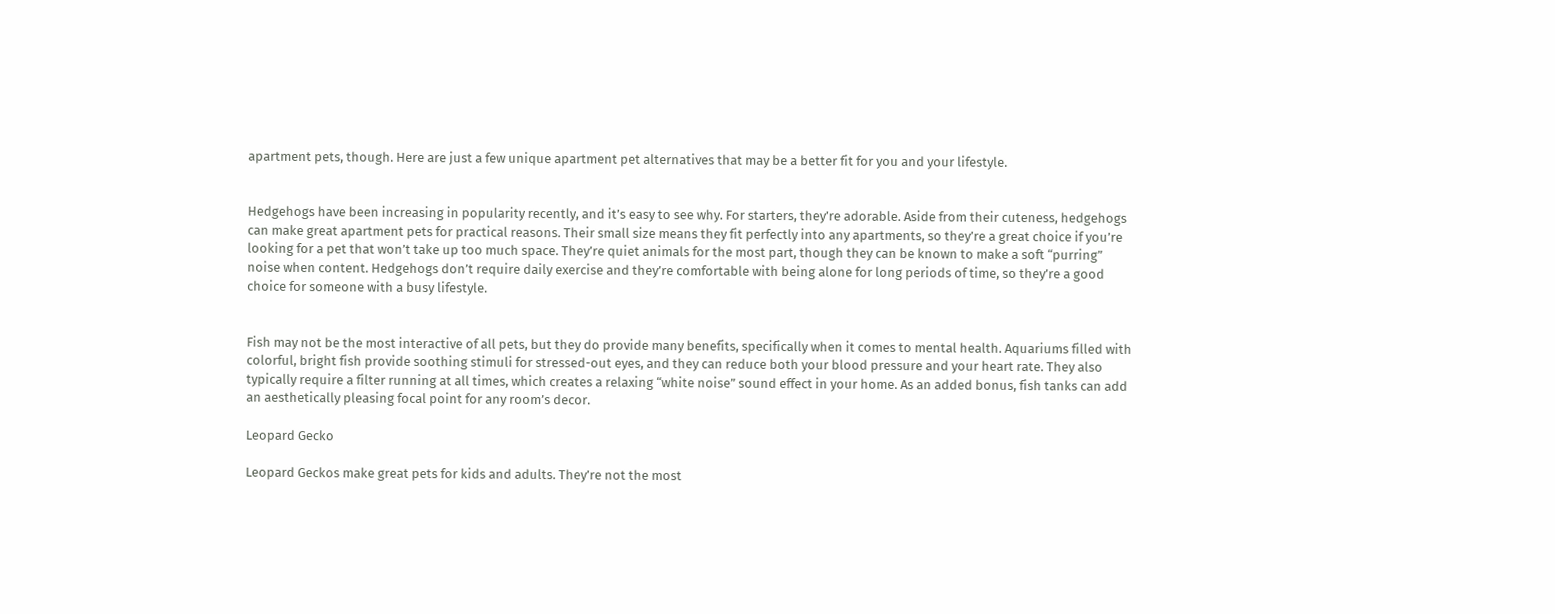apartment pets, though. Here are just a few unique apartment pet alternatives that may be a better fit for you and your lifestyle.


Hedgehogs have been increasing in popularity recently, and it’s easy to see why. For starters, they’re adorable. Aside from their cuteness, hedgehogs can make great apartment pets for practical reasons. Their small size means they fit perfectly into any apartments, so they’re a great choice if you’re looking for a pet that won’t take up too much space. They’re quiet animals for the most part, though they can be known to make a soft “purring” noise when content. Hedgehogs don’t require daily exercise and they’re comfortable with being alone for long periods of time, so they’re a good choice for someone with a busy lifestyle.


Fish may not be the most interactive of all pets, but they do provide many benefits, specifically when it comes to mental health. Aquariums filled with colorful, bright fish provide soothing stimuli for stressed-out eyes, and they can reduce both your blood pressure and your heart rate. They also typically require a filter running at all times, which creates a relaxing “white noise” sound effect in your home. As an added bonus, fish tanks can add an aesthetically pleasing focal point for any room’s decor.

Leopard Gecko

Leopard Geckos make great pets for kids and adults. They’re not the most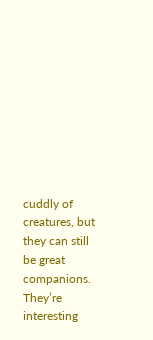cuddly of creatures, but they can still be great companions. They’re interesting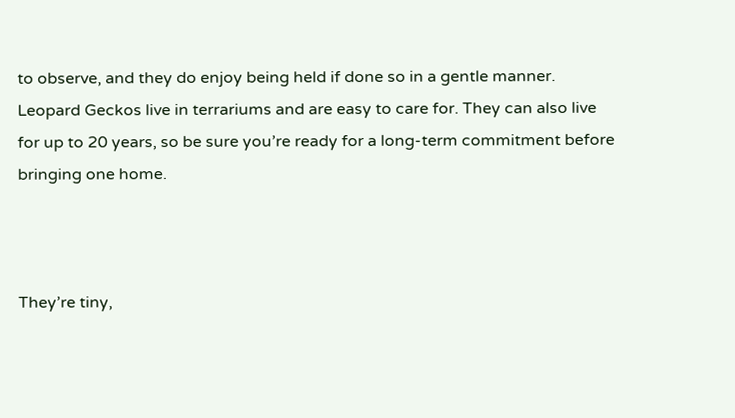to observe, and they do enjoy being held if done so in a gentle manner. Leopard Geckos live in terrariums and are easy to care for. They can also live for up to 20 years, so be sure you’re ready for a long-term commitment before bringing one home.



They’re tiny,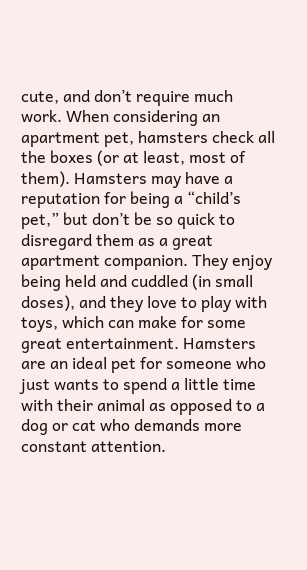cute, and don’t require much work. When considering an apartment pet, hamsters check all the boxes (or at least, most of them). Hamsters may have a reputation for being a “child’s pet,” but don’t be so quick to disregard them as a great apartment companion. They enjoy being held and cuddled (in small doses), and they love to play with toys, which can make for some great entertainment. Hamsters are an ideal pet for someone who just wants to spend a little time with their animal as opposed to a dog or cat who demands more constant attention.